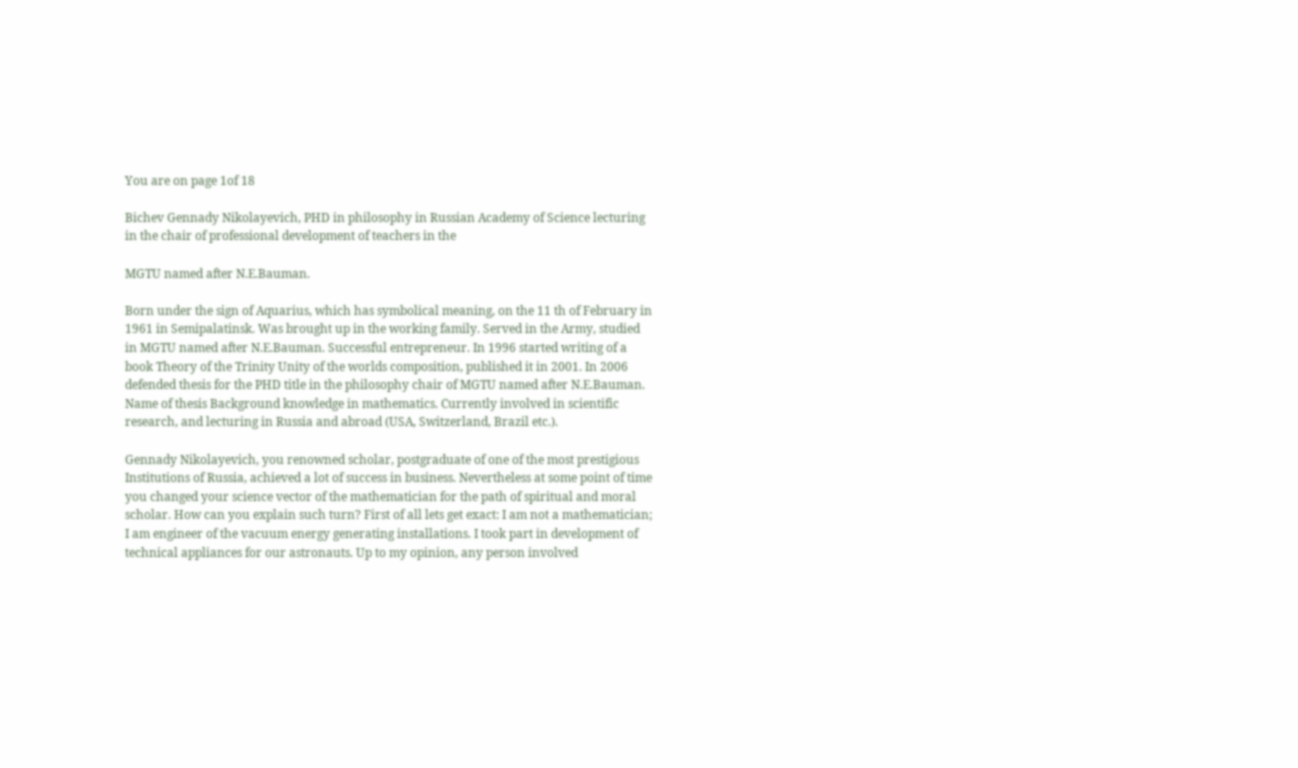You are on page 1of 18

Bichev Gennady Nikolayevich, PHD in philosophy in Russian Academy of Science lecturing in the chair of professional development of teachers in the

MGTU named after N.E.Bauman.

Born under the sign of Aquarius, which has symbolical meaning, on the 11 th of February in 1961 in Semipalatinsk. Was brought up in the working family. Served in the Army, studied in MGTU named after N.E.Bauman. Successful entrepreneur. In 1996 started writing of a book Theory of the Trinity Unity of the worlds composition, published it in 2001. In 2006 defended thesis for the PHD title in the philosophy chair of MGTU named after N.E.Bauman. Name of thesis Background knowledge in mathematics. Currently involved in scientific research, and lecturing in Russia and abroad (USA, Switzerland, Brazil etc.).

Gennady Nikolayevich, you renowned scholar, postgraduate of one of the most prestigious Institutions of Russia, achieved a lot of success in business. Nevertheless at some point of time you changed your science vector of the mathematician for the path of spiritual and moral scholar. How can you explain such turn? First of all lets get exact: I am not a mathematician; I am engineer of the vacuum energy generating installations. I took part in development of technical appliances for our astronauts. Up to my opinion, any person involved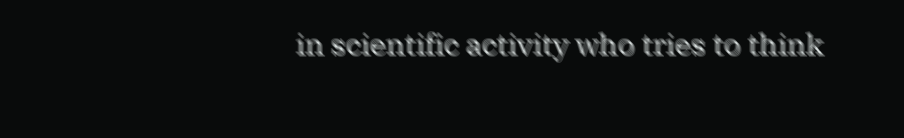in scientific activity who tries to think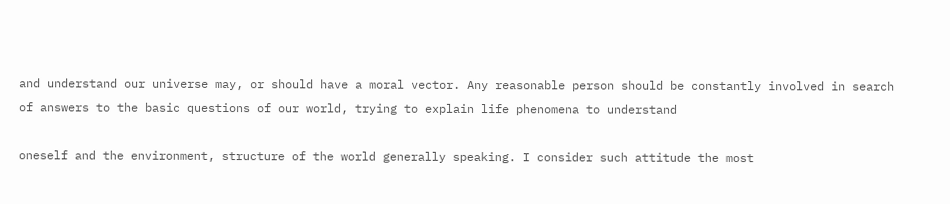and understand our universe may, or should have a moral vector. Any reasonable person should be constantly involved in search of answers to the basic questions of our world, trying to explain life phenomena to understand

oneself and the environment, structure of the world generally speaking. I consider such attitude the most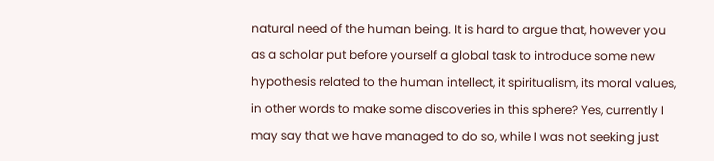natural need of the human being. It is hard to argue that, however you as a scholar put before yourself a global task to introduce some new hypothesis related to the human intellect, it spiritualism, its moral values, in other words to make some discoveries in this sphere? Yes, currently I may say that we have managed to do so, while I was not seeking just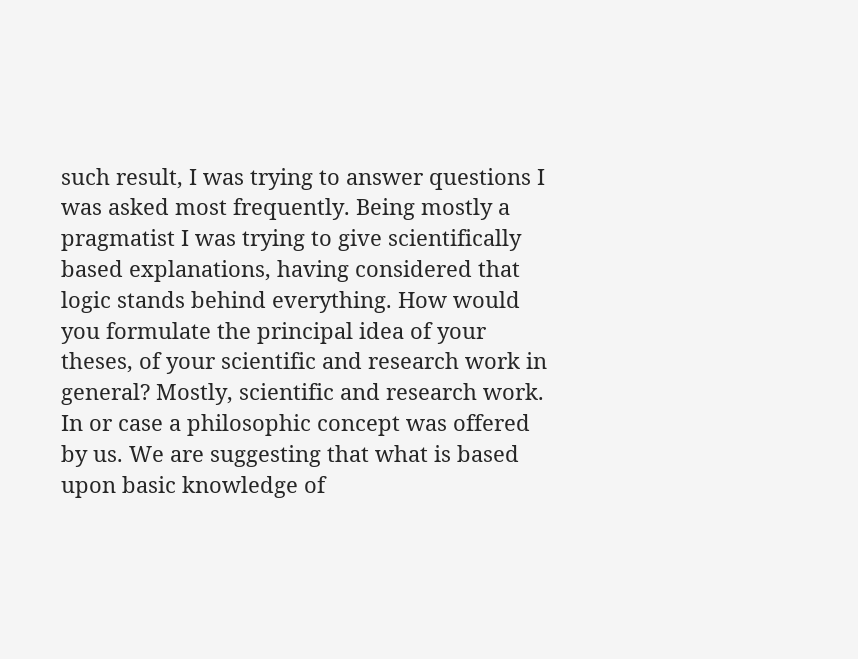such result, I was trying to answer questions I was asked most frequently. Being mostly a pragmatist I was trying to give scientifically based explanations, having considered that logic stands behind everything. How would you formulate the principal idea of your theses, of your scientific and research work in general? Mostly, scientific and research work. In or case a philosophic concept was offered by us. We are suggesting that what is based upon basic knowledge of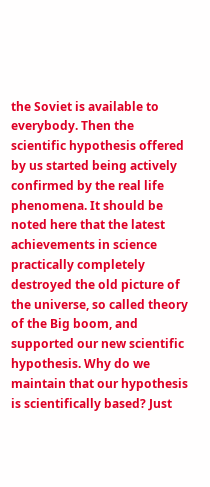the Soviet is available to everybody. Then the scientific hypothesis offered by us started being actively confirmed by the real life phenomena. It should be noted here that the latest achievements in science practically completely destroyed the old picture of the universe, so called theory of the Big boom, and supported our new scientific hypothesis. Why do we maintain that our hypothesis is scientifically based? Just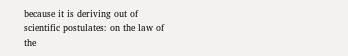because it is deriving out of scientific postulates: on the law of the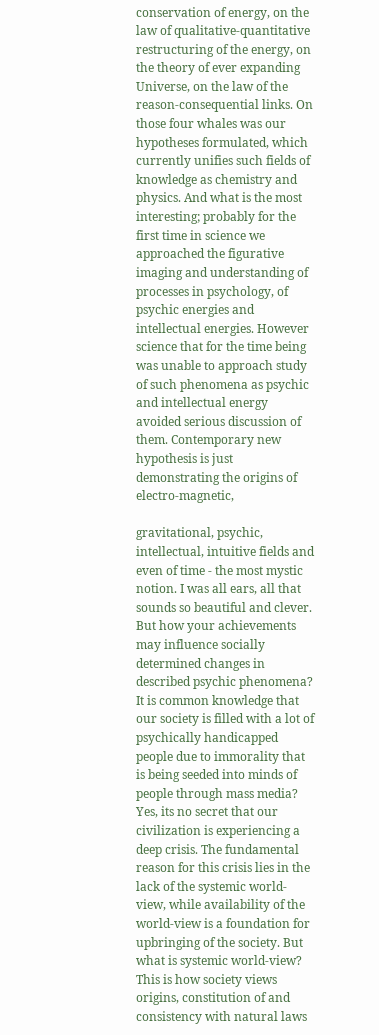conservation of energy, on the law of qualitative-quantitative restructuring of the energy, on the theory of ever expanding Universe, on the law of the reason-consequential links. On those four whales was our hypotheses formulated, which currently unifies such fields of knowledge as chemistry and physics. And what is the most interesting; probably for the first time in science we approached the figurative imaging and understanding of processes in psychology, of psychic energies and intellectual energies. However science that for the time being was unable to approach study of such phenomena as psychic and intellectual energy avoided serious discussion of them. Contemporary new hypothesis is just demonstrating the origins of electro-magnetic,

gravitational, psychic, intellectual, intuitive fields and even of time - the most mystic notion. I was all ears, all that sounds so beautiful and clever. But how your achievements may influence socially determined changes in described psychic phenomena? It is common knowledge that our society is filled with a lot of psychically handicapped people due to immorality that is being seeded into minds of people through mass media? Yes, its no secret that our civilization is experiencing a deep crisis. The fundamental reason for this crisis lies in the lack of the systemic world-view, while availability of the world-view is a foundation for upbringing of the society. But what is systemic world-view? This is how society views origins, constitution of and consistency with natural laws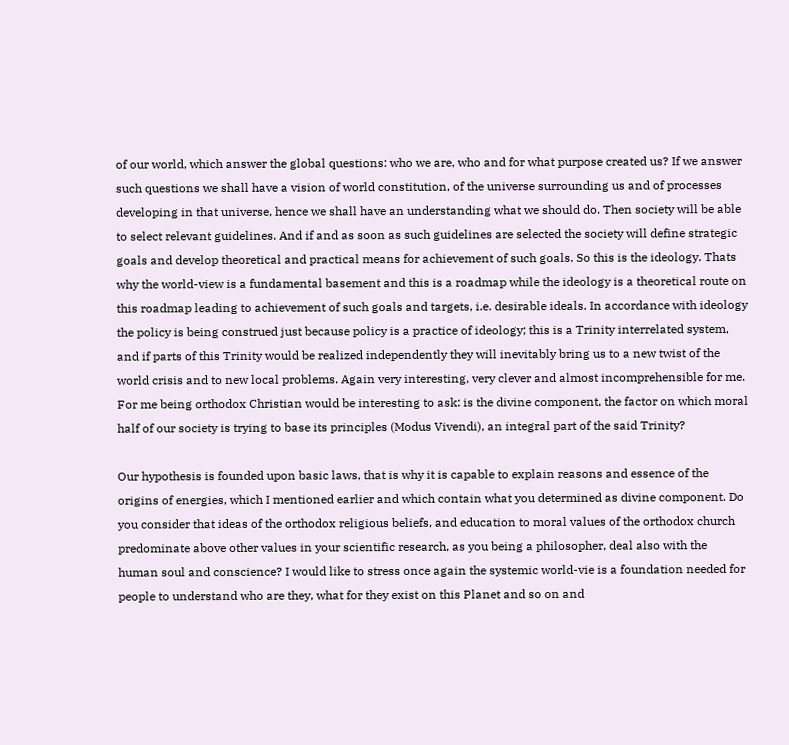of our world, which answer the global questions: who we are, who and for what purpose created us? If we answer such questions we shall have a vision of world constitution, of the universe surrounding us and of processes developing in that universe, hence we shall have an understanding what we should do. Then society will be able to select relevant guidelines. And if and as soon as such guidelines are selected the society will define strategic goals and develop theoretical and practical means for achievement of such goals. So this is the ideology. Thats why the world-view is a fundamental basement and this is a roadmap while the ideology is a theoretical route on this roadmap leading to achievement of such goals and targets, i.e. desirable ideals. In accordance with ideology the policy is being construed just because policy is a practice of ideology; this is a Trinity interrelated system, and if parts of this Trinity would be realized independently they will inevitably bring us to a new twist of the world crisis and to new local problems. Again very interesting, very clever and almost incomprehensible for me. For me being orthodox Christian would be interesting to ask: is the divine component, the factor on which moral half of our society is trying to base its principles (Modus Vivendi), an integral part of the said Trinity?

Our hypothesis is founded upon basic laws, that is why it is capable to explain reasons and essence of the origins of energies, which I mentioned earlier and which contain what you determined as divine component. Do you consider that ideas of the orthodox religious beliefs, and education to moral values of the orthodox church predominate above other values in your scientific research, as you being a philosopher, deal also with the human soul and conscience? I would like to stress once again the systemic world-vie is a foundation needed for people to understand who are they, what for they exist on this Planet and so on and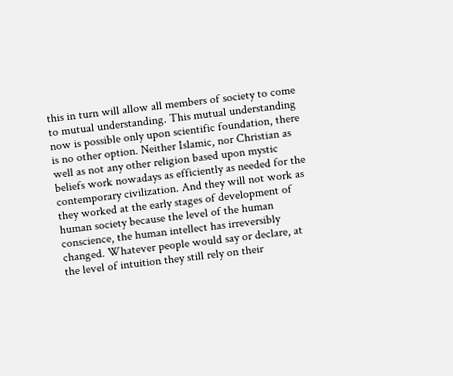this in turn will allow all members of society to come to mutual understanding. This mutual understanding now is possible only upon scientific foundation, there is no other option. Neither Islamic, nor Christian as well as not any other religion based upon mystic beliefs work nowadays as efficiently as needed for the contemporary civilization. And they will not work as they worked at the early stages of development of human society because the level of the human conscience, the human intellect has irreversibly changed. Whatever people would say or declare, at the level of intuition they still rely on their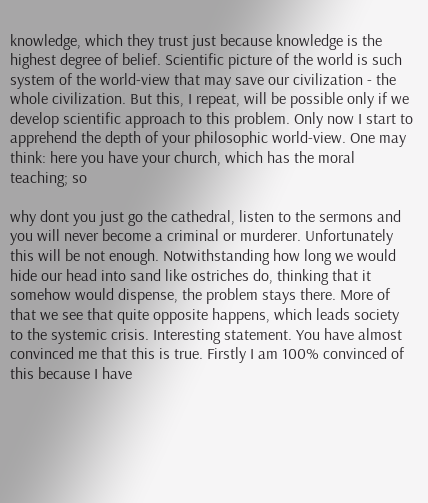knowledge, which they trust just because knowledge is the highest degree of belief. Scientific picture of the world is such system of the world-view that may save our civilization - the whole civilization. But this, I repeat, will be possible only if we develop scientific approach to this problem. Only now I start to apprehend the depth of your philosophic world-view. One may think: here you have your church, which has the moral teaching; so

why dont you just go the cathedral, listen to the sermons and you will never become a criminal or murderer. Unfortunately this will be not enough. Notwithstanding how long we would hide our head into sand like ostriches do, thinking that it somehow would dispense, the problem stays there. More of that we see that quite opposite happens, which leads society to the systemic crisis. Interesting statement. You have almost convinced me that this is true. Firstly I am 100% convinced of this because I have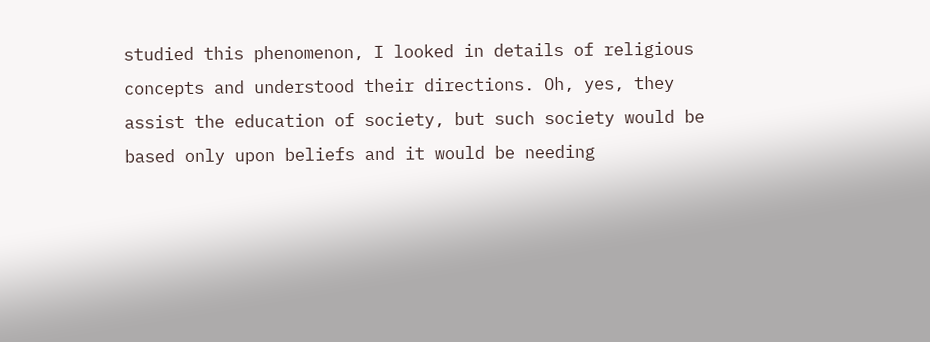studied this phenomenon, I looked in details of religious concepts and understood their directions. Oh, yes, they assist the education of society, but such society would be based only upon beliefs and it would be needing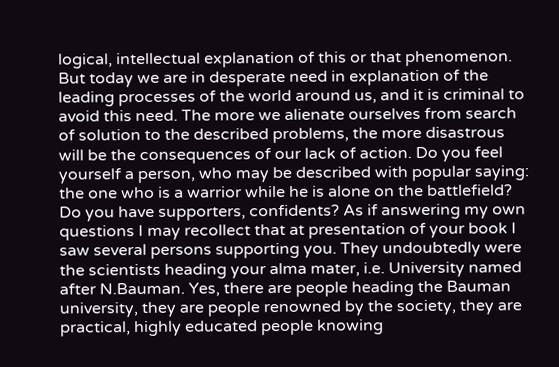logical, intellectual explanation of this or that phenomenon. But today we are in desperate need in explanation of the leading processes of the world around us, and it is criminal to avoid this need. The more we alienate ourselves from search of solution to the described problems, the more disastrous will be the consequences of our lack of action. Do you feel yourself a person, who may be described with popular saying: the one who is a warrior while he is alone on the battlefield? Do you have supporters, confidents? As if answering my own questions I may recollect that at presentation of your book I saw several persons supporting you. They undoubtedly were the scientists heading your alma mater, i.e. University named after N.Bauman. Yes, there are people heading the Bauman university, they are people renowned by the society, they are practical, highly educated people knowing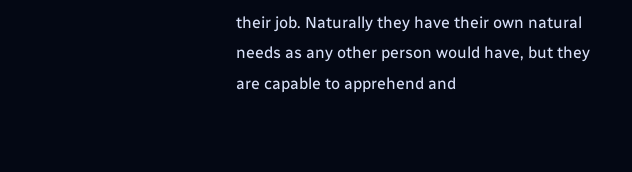their job. Naturally they have their own natural needs as any other person would have, but they are capable to apprehend and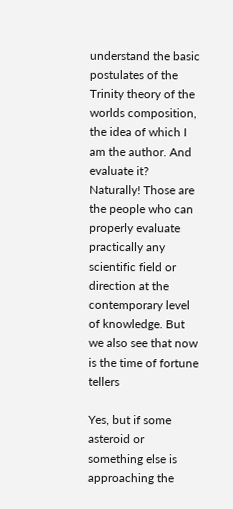understand the basic postulates of the Trinity theory of the worlds composition, the idea of which I am the author. And evaluate it? Naturally! Those are the people who can properly evaluate practically any scientific field or direction at the contemporary level of knowledge. But we also see that now is the time of fortune tellers

Yes, but if some asteroid or something else is approaching the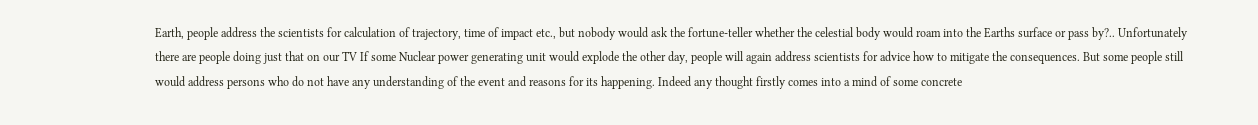Earth, people address the scientists for calculation of trajectory, time of impact etc., but nobody would ask the fortune-teller whether the celestial body would roam into the Earths surface or pass by?.. Unfortunately there are people doing just that on our TV If some Nuclear power generating unit would explode the other day, people will again address scientists for advice how to mitigate the consequences. But some people still would address persons who do not have any understanding of the event and reasons for its happening. Indeed any thought firstly comes into a mind of some concrete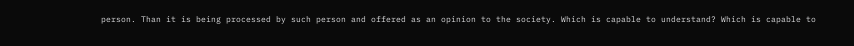person. Than it is being processed by such person and offered as an opinion to the society. Which is capable to understand? Which is capable to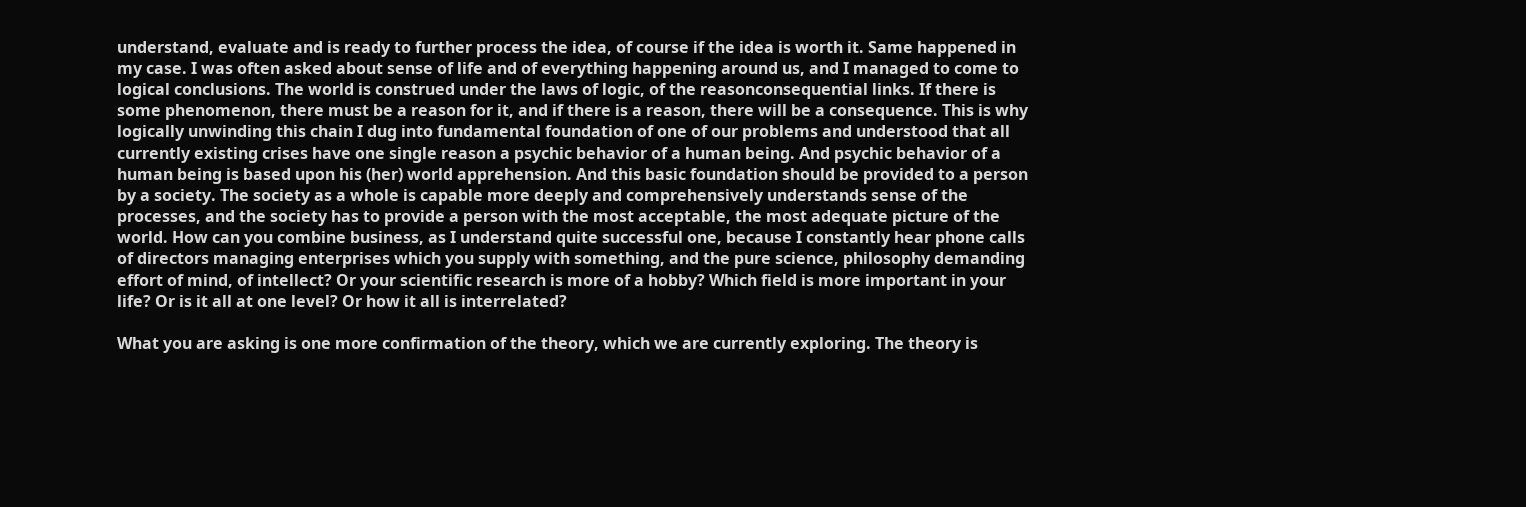understand, evaluate and is ready to further process the idea, of course if the idea is worth it. Same happened in my case. I was often asked about sense of life and of everything happening around us, and I managed to come to logical conclusions. The world is construed under the laws of logic, of the reasonconsequential links. If there is some phenomenon, there must be a reason for it, and if there is a reason, there will be a consequence. This is why logically unwinding this chain I dug into fundamental foundation of one of our problems and understood that all currently existing crises have one single reason a psychic behavior of a human being. And psychic behavior of a human being is based upon his (her) world apprehension. And this basic foundation should be provided to a person by a society. The society as a whole is capable more deeply and comprehensively understands sense of the processes, and the society has to provide a person with the most acceptable, the most adequate picture of the world. How can you combine business, as I understand quite successful one, because I constantly hear phone calls of directors managing enterprises which you supply with something, and the pure science, philosophy demanding effort of mind, of intellect? Or your scientific research is more of a hobby? Which field is more important in your life? Or is it all at one level? Or how it all is interrelated?

What you are asking is one more confirmation of the theory, which we are currently exploring. The theory is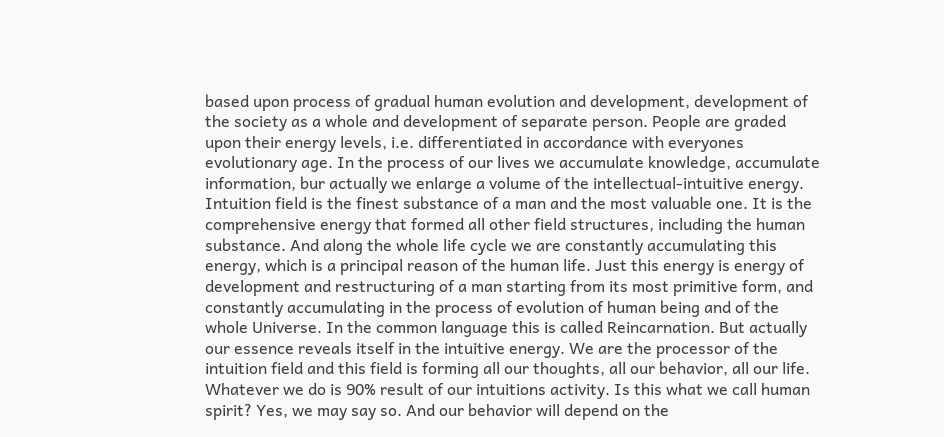based upon process of gradual human evolution and development, development of the society as a whole and development of separate person. People are graded upon their energy levels, i.e. differentiated in accordance with everyones evolutionary age. In the process of our lives we accumulate knowledge, accumulate information, bur actually we enlarge a volume of the intellectual-intuitive energy. Intuition field is the finest substance of a man and the most valuable one. It is the comprehensive energy that formed all other field structures, including the human substance. And along the whole life cycle we are constantly accumulating this energy, which is a principal reason of the human life. Just this energy is energy of development and restructuring of a man starting from its most primitive form, and constantly accumulating in the process of evolution of human being and of the whole Universe. In the common language this is called Reincarnation. But actually our essence reveals itself in the intuitive energy. We are the processor of the intuition field and this field is forming all our thoughts, all our behavior, all our life. Whatever we do is 90% result of our intuitions activity. Is this what we call human spirit? Yes, we may say so. And our behavior will depend on the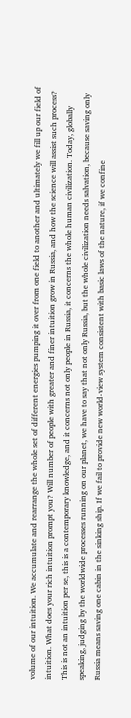volume of our intuition. We accumulate and rearrange the whole set of different energies pumping it over from one field to another and ultimately we fill up our field of intuition. What does your rich intuition prompt you? Will number of people with greater and finer intuition grow in Russia, and how the science will assist such process? This is not an intuition per se, this is a contemporary knowledge, and it concerns not only people in Russia, it concerns the whole human civilization. Today, globally speaking, judging by the worldwide processes running on our planet, we have to say that not only Russia, but the whole civilization needs salvation, because saving only Russia means saving one cabin in the sinking ship. If we fail to provide new world-view system consistent with basic laws of the nature, if we confine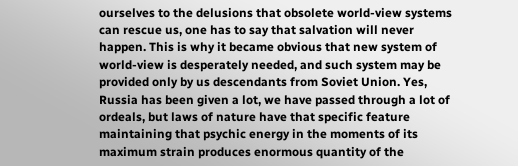ourselves to the delusions that obsolete world-view systems can rescue us, one has to say that salvation will never happen. This is why it became obvious that new system of world-view is desperately needed, and such system may be provided only by us descendants from Soviet Union. Yes, Russia has been given a lot, we have passed through a lot of ordeals, but laws of nature have that specific feature maintaining that psychic energy in the moments of its maximum strain produces enormous quantity of the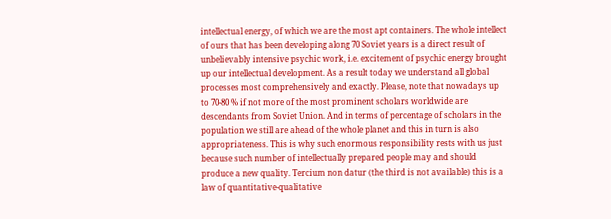intellectual energy, of which we are the most apt containers. The whole intellect of ours that has been developing along 70 Soviet years is a direct result of unbelievably intensive psychic work, i.e. excitement of psychic energy brought up our intellectual development. As a result today we understand all global processes most comprehensively and exactly. Please, note that nowadays up to 70-80 % if not more of the most prominent scholars worldwide are descendants from Soviet Union. And in terms of percentage of scholars in the population we still are ahead of the whole planet and this in turn is also appropriateness. This is why such enormous responsibility rests with us just because such number of intellectually prepared people may and should produce a new quality. Tercium non datur (the third is not available) this is a law of quantitative-qualitative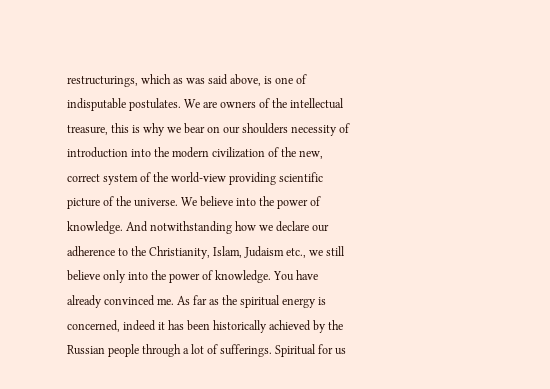restructurings, which as was said above, is one of indisputable postulates. We are owners of the intellectual treasure, this is why we bear on our shoulders necessity of introduction into the modern civilization of the new, correct system of the world-view providing scientific picture of the universe. We believe into the power of knowledge. And notwithstanding how we declare our adherence to the Christianity, Islam, Judaism etc., we still believe only into the power of knowledge. You have already convinced me. As far as the spiritual energy is concerned, indeed it has been historically achieved by the Russian people through a lot of sufferings. Spiritual for us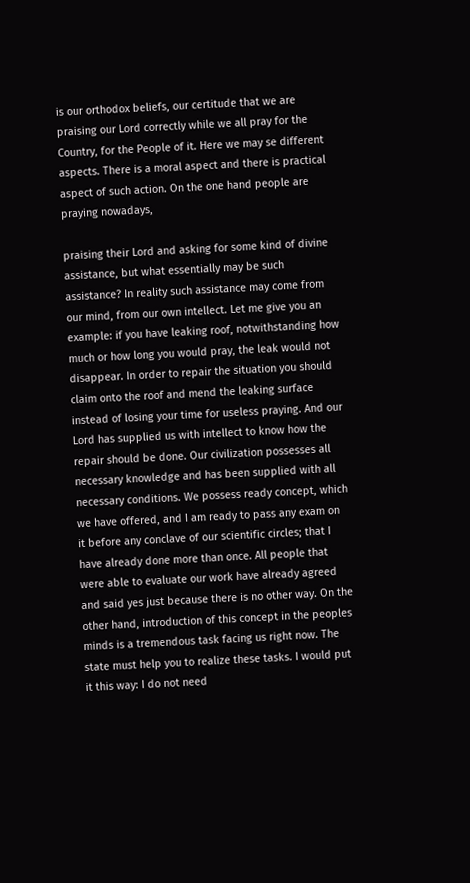is our orthodox beliefs, our certitude that we are praising our Lord correctly while we all pray for the Country, for the People of it. Here we may se different aspects. There is a moral aspect and there is practical aspect of such action. On the one hand people are praying nowadays,

praising their Lord and asking for some kind of divine assistance, but what essentially may be such assistance? In reality such assistance may come from our mind, from our own intellect. Let me give you an example: if you have leaking roof, notwithstanding how much or how long you would pray, the leak would not disappear. In order to repair the situation you should claim onto the roof and mend the leaking surface instead of losing your time for useless praying. And our Lord has supplied us with intellect to know how the repair should be done. Our civilization possesses all necessary knowledge and has been supplied with all necessary conditions. We possess ready concept, which we have offered, and I am ready to pass any exam on it before any conclave of our scientific circles; that I have already done more than once. All people that were able to evaluate our work have already agreed and said yes just because there is no other way. On the other hand, introduction of this concept in the peoples minds is a tremendous task facing us right now. The state must help you to realize these tasks. I would put it this way: I do not need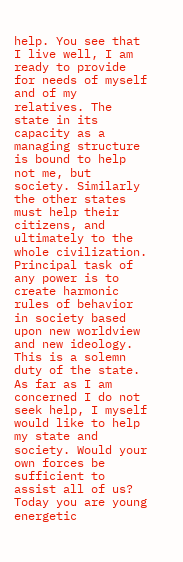help. You see that I live well, I am ready to provide for needs of myself and of my relatives. The state in its capacity as a managing structure is bound to help not me, but society. Similarly the other states must help their citizens, and ultimately to the whole civilization. Principal task of any power is to create harmonic rules of behavior in society based upon new worldview and new ideology. This is a solemn duty of the state. As far as I am concerned I do not seek help, I myself would like to help my state and society. Would your own forces be sufficient to assist all of us? Today you are young energetic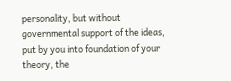personality, but without governmental support of the ideas, put by you into foundation of your theory, the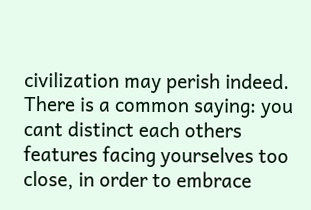civilization may perish indeed. There is a common saying: you cant distinct each others features facing yourselves too close, in order to embrace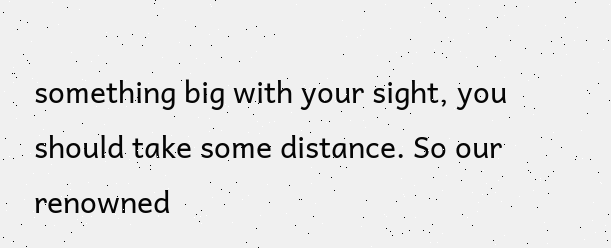something big with your sight, you should take some distance. So our renowned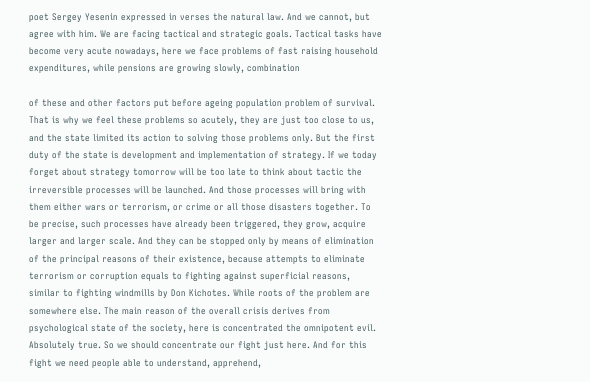poet Sergey Yesenin expressed in verses the natural law. And we cannot, but agree with him. We are facing tactical and strategic goals. Tactical tasks have become very acute nowadays, here we face problems of fast raising household expenditures, while pensions are growing slowly, combination

of these and other factors put before ageing population problem of survival. That is why we feel these problems so acutely, they are just too close to us, and the state limited its action to solving those problems only. But the first duty of the state is development and implementation of strategy. If we today forget about strategy tomorrow will be too late to think about tactic the irreversible processes will be launched. And those processes will bring with them either wars or terrorism, or crime or all those disasters together. To be precise, such processes have already been triggered, they grow, acquire larger and larger scale. And they can be stopped only by means of elimination of the principal reasons of their existence, because attempts to eliminate terrorism or corruption equals to fighting against superficial reasons, similar to fighting windmills by Don Kichotes. While roots of the problem are somewhere else. The main reason of the overall crisis derives from psychological state of the society, here is concentrated the omnipotent evil. Absolutely true. So we should concentrate our fight just here. And for this fight we need people able to understand, apprehend,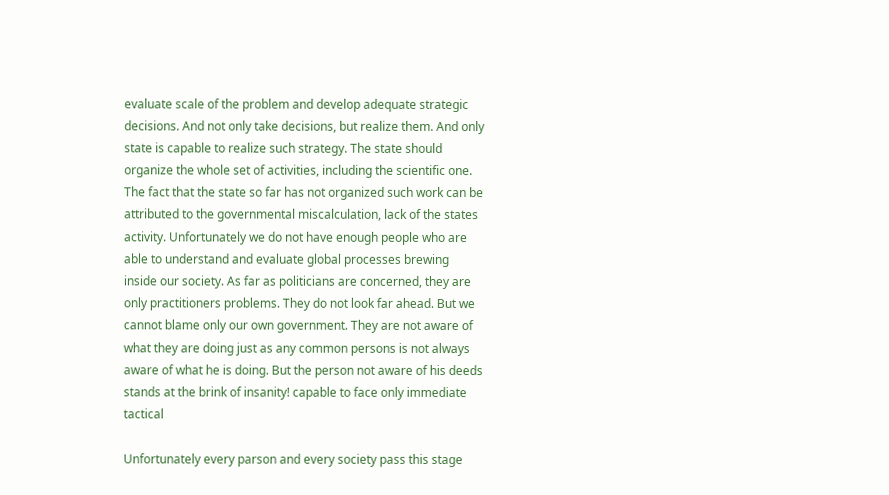evaluate scale of the problem and develop adequate strategic decisions. And not only take decisions, but realize them. And only state is capable to realize such strategy. The state should organize the whole set of activities, including the scientific one. The fact that the state so far has not organized such work can be attributed to the governmental miscalculation, lack of the states activity. Unfortunately we do not have enough people who are able to understand and evaluate global processes brewing inside our society. As far as politicians are concerned, they are only practitioners problems. They do not look far ahead. But we cannot blame only our own government. They are not aware of what they are doing just as any common persons is not always aware of what he is doing. But the person not aware of his deeds stands at the brink of insanity! capable to face only immediate tactical

Unfortunately every parson and every society pass this stage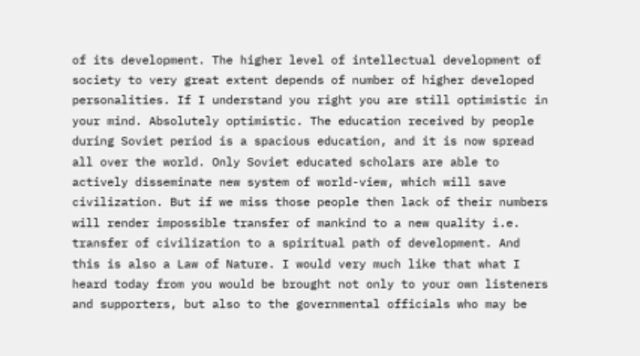of its development. The higher level of intellectual development of society to very great extent depends of number of higher developed personalities. If I understand you right you are still optimistic in your mind. Absolutely optimistic. The education received by people during Soviet period is a spacious education, and it is now spread all over the world. Only Soviet educated scholars are able to actively disseminate new system of world-view, which will save civilization. But if we miss those people then lack of their numbers will render impossible transfer of mankind to a new quality i.e. transfer of civilization to a spiritual path of development. And this is also a Law of Nature. I would very much like that what I heard today from you would be brought not only to your own listeners and supporters, but also to the governmental officials who may be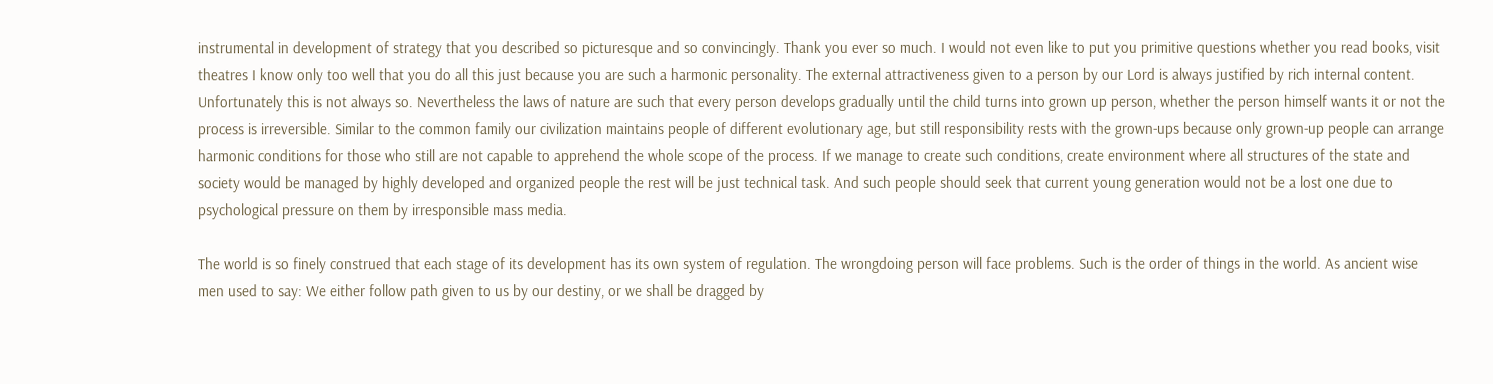instrumental in development of strategy that you described so picturesque and so convincingly. Thank you ever so much. I would not even like to put you primitive questions whether you read books, visit theatres I know only too well that you do all this just because you are such a harmonic personality. The external attractiveness given to a person by our Lord is always justified by rich internal content. Unfortunately this is not always so. Nevertheless the laws of nature are such that every person develops gradually until the child turns into grown up person, whether the person himself wants it or not the process is irreversible. Similar to the common family our civilization maintains people of different evolutionary age, but still responsibility rests with the grown-ups because only grown-up people can arrange harmonic conditions for those who still are not capable to apprehend the whole scope of the process. If we manage to create such conditions, create environment where all structures of the state and society would be managed by highly developed and organized people the rest will be just technical task. And such people should seek that current young generation would not be a lost one due to psychological pressure on them by irresponsible mass media.

The world is so finely construed that each stage of its development has its own system of regulation. The wrongdoing person will face problems. Such is the order of things in the world. As ancient wise men used to say: We either follow path given to us by our destiny, or we shall be dragged by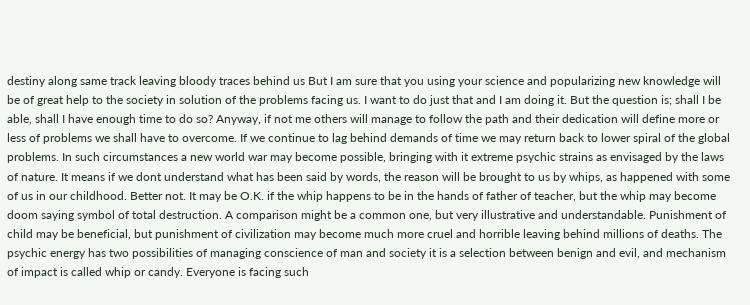destiny along same track leaving bloody traces behind us But I am sure that you using your science and popularizing new knowledge will be of great help to the society in solution of the problems facing us. I want to do just that and I am doing it. But the question is; shall I be able, shall I have enough time to do so? Anyway, if not me others will manage to follow the path and their dedication will define more or less of problems we shall have to overcome. If we continue to lag behind demands of time we may return back to lower spiral of the global problems. In such circumstances a new world war may become possible, bringing with it extreme psychic strains as envisaged by the laws of nature. It means if we dont understand what has been said by words, the reason will be brought to us by whips, as happened with some of us in our childhood. Better not. It may be O.K. if the whip happens to be in the hands of father of teacher, but the whip may become doom saying symbol of total destruction. A comparison might be a common one, but very illustrative and understandable. Punishment of child may be beneficial, but punishment of civilization may become much more cruel and horrible leaving behind millions of deaths. The psychic energy has two possibilities of managing conscience of man and society it is a selection between benign and evil, and mechanism of impact is called whip or candy. Everyone is facing such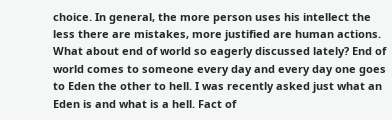choice. In general, the more person uses his intellect the less there are mistakes, more justified are human actions. What about end of world so eagerly discussed lately? End of world comes to someone every day and every day one goes to Eden the other to hell. I was recently asked just what an Eden is and what is a hell. Fact of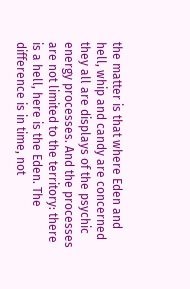the matter is that where Eden and hell, whip and candy are concerned they all are displays of the psychic energy processes. And the processes are not limited to the territory: there is a hell, here is the Eden. The difference is in time, not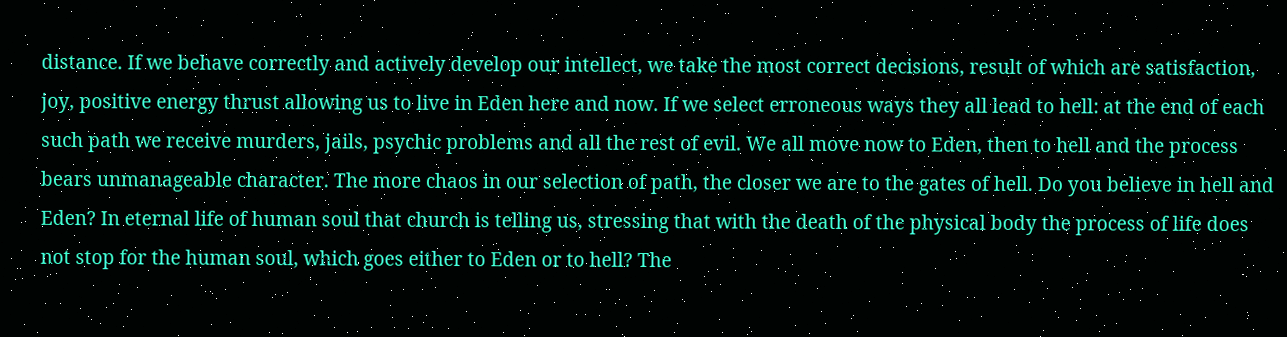distance. If we behave correctly and actively develop our intellect, we take the most correct decisions, result of which are satisfaction, joy, positive energy thrust allowing us to live in Eden here and now. If we select erroneous ways they all lead to hell: at the end of each such path we receive murders, jails, psychic problems and all the rest of evil. We all move now to Eden, then to hell and the process bears unmanageable character. The more chaos in our selection of path, the closer we are to the gates of hell. Do you believe in hell and Eden? In eternal life of human soul that church is telling us, stressing that with the death of the physical body the process of life does not stop for the human soul, which goes either to Eden or to hell? The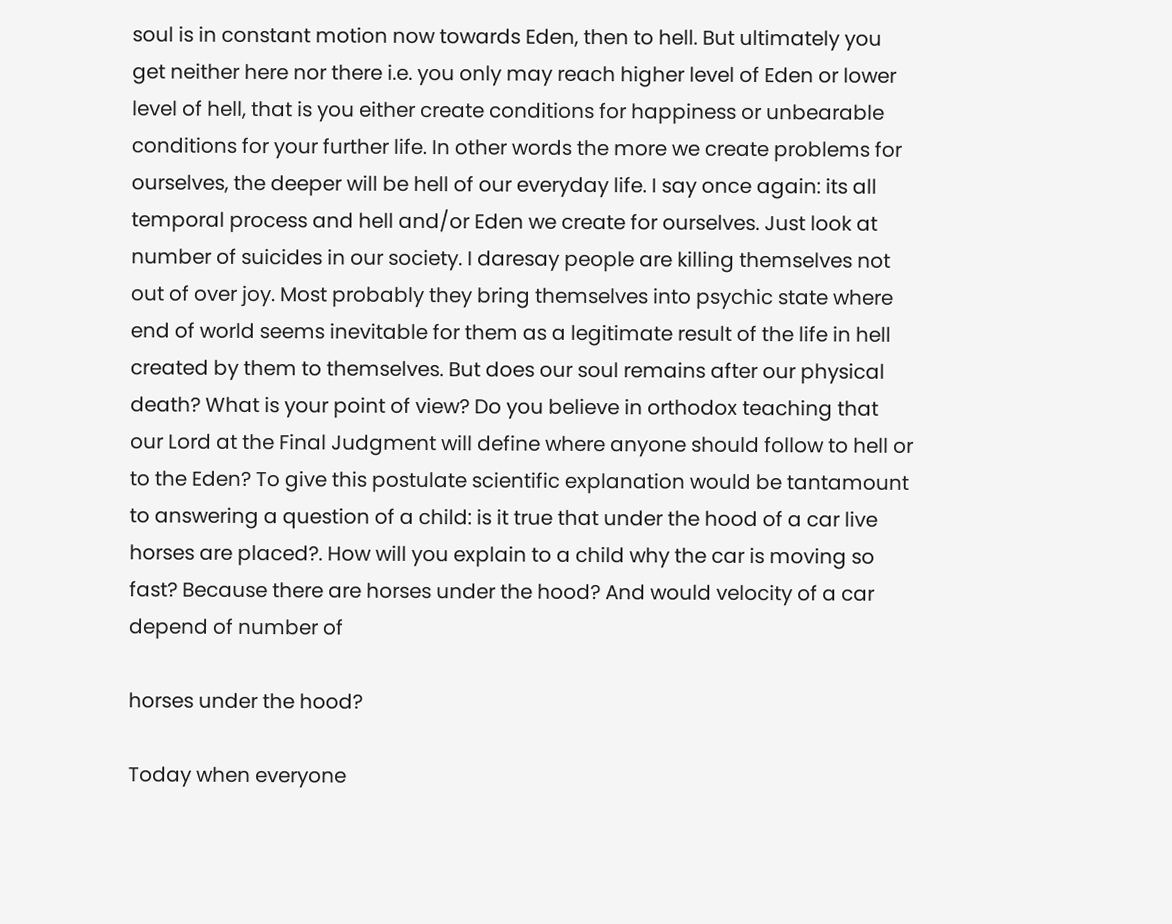soul is in constant motion now towards Eden, then to hell. But ultimately you get neither here nor there i.e. you only may reach higher level of Eden or lower level of hell, that is you either create conditions for happiness or unbearable conditions for your further life. In other words the more we create problems for ourselves, the deeper will be hell of our everyday life. I say once again: its all temporal process and hell and/or Eden we create for ourselves. Just look at number of suicides in our society. I daresay people are killing themselves not out of over joy. Most probably they bring themselves into psychic state where end of world seems inevitable for them as a legitimate result of the life in hell created by them to themselves. But does our soul remains after our physical death? What is your point of view? Do you believe in orthodox teaching that our Lord at the Final Judgment will define where anyone should follow to hell or to the Eden? To give this postulate scientific explanation would be tantamount to answering a question of a child: is it true that under the hood of a car live horses are placed?. How will you explain to a child why the car is moving so fast? Because there are horses under the hood? And would velocity of a car depend of number of

horses under the hood?

Today when everyone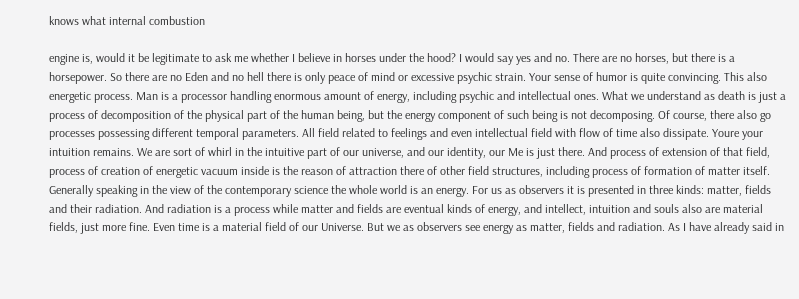knows what internal combustion

engine is, would it be legitimate to ask me whether I believe in horses under the hood? I would say yes and no. There are no horses, but there is a horsepower. So there are no Eden and no hell there is only peace of mind or excessive psychic strain. Your sense of humor is quite convincing. This also energetic process. Man is a processor handling enormous amount of energy, including psychic and intellectual ones. What we understand as death is just a process of decomposition of the physical part of the human being, but the energy component of such being is not decomposing. Of course, there also go processes possessing different temporal parameters. All field related to feelings and even intellectual field with flow of time also dissipate. Youre your intuition remains. We are sort of whirl in the intuitive part of our universe, and our identity, our Me is just there. And process of extension of that field, process of creation of energetic vacuum inside is the reason of attraction there of other field structures, including process of formation of matter itself. Generally speaking in the view of the contemporary science the whole world is an energy. For us as observers it is presented in three kinds: matter, fields and their radiation. And radiation is a process while matter and fields are eventual kinds of energy, and intellect, intuition and souls also are material fields, just more fine. Even time is a material field of our Universe. But we as observers see energy as matter, fields and radiation. As I have already said in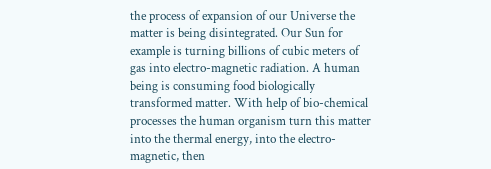the process of expansion of our Universe the matter is being disintegrated. Our Sun for example is turning billions of cubic meters of gas into electro-magnetic radiation. A human being is consuming food biologically transformed matter. With help of bio-chemical processes the human organism turn this matter into the thermal energy, into the electro-magnetic, then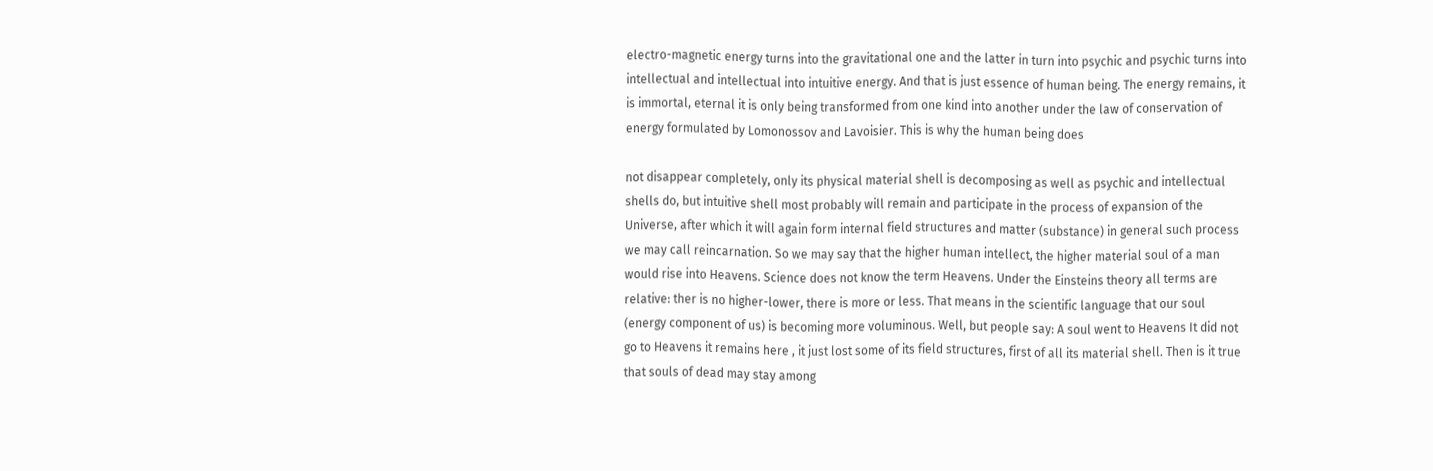electro-magnetic energy turns into the gravitational one and the latter in turn into psychic and psychic turns into intellectual and intellectual into intuitive energy. And that is just essence of human being. The energy remains, it is immortal, eternal it is only being transformed from one kind into another under the law of conservation of energy formulated by Lomonossov and Lavoisier. This is why the human being does

not disappear completely, only its physical material shell is decomposing as well as psychic and intellectual shells do, but intuitive shell most probably will remain and participate in the process of expansion of the Universe, after which it will again form internal field structures and matter (substance) in general such process we may call reincarnation. So we may say that the higher human intellect, the higher material soul of a man would rise into Heavens. Science does not know the term Heavens. Under the Einsteins theory all terms are relative: ther is no higher-lower, there is more or less. That means in the scientific language that our soul (energy component of us) is becoming more voluminous. Well, but people say: A soul went to Heavens It did not go to Heavens it remains here , it just lost some of its field structures, first of all its material shell. Then is it true that souls of dead may stay among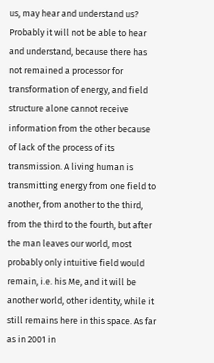us, may hear and understand us? Probably it will not be able to hear and understand, because there has not remained a processor for transformation of energy, and field structure alone cannot receive information from the other because of lack of the process of its transmission. A living human is transmitting energy from one field to another, from another to the third, from the third to the fourth, but after the man leaves our world, most probably only intuitive field would remain, i.e. his Me, and it will be another world, other identity, while it still remains here in this space. As far as in 2001 in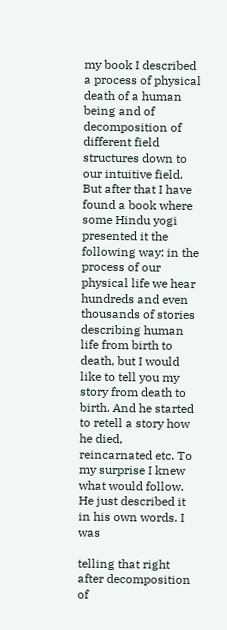my book I described a process of physical death of a human being and of decomposition of different field structures down to our intuitive field. But after that I have found a book where some Hindu yogi presented it the following way: in the process of our physical life we hear hundreds and even thousands of stories describing human life from birth to death, but I would like to tell you my story from death to birth. And he started to retell a story how he died, reincarnated etc. To my surprise I knew what would follow. He just described it in his own words. I was

telling that right after decomposition of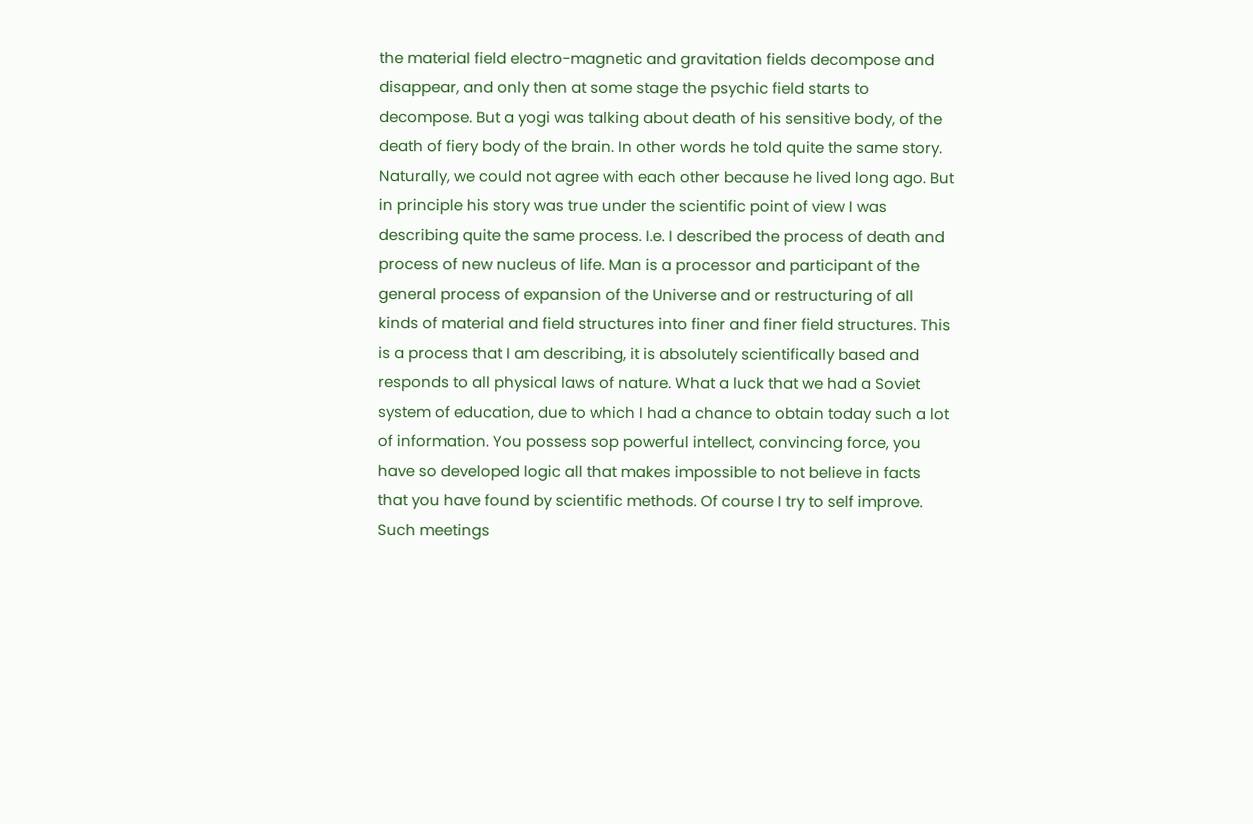the material field electro-magnetic and gravitation fields decompose and disappear, and only then at some stage the psychic field starts to decompose. But a yogi was talking about death of his sensitive body, of the death of fiery body of the brain. In other words he told quite the same story. Naturally, we could not agree with each other because he lived long ago. But in principle his story was true under the scientific point of view I was describing quite the same process. I.e. I described the process of death and process of new nucleus of life. Man is a processor and participant of the general process of expansion of the Universe and or restructuring of all kinds of material and field structures into finer and finer field structures. This is a process that I am describing, it is absolutely scientifically based and responds to all physical laws of nature. What a luck that we had a Soviet system of education, due to which I had a chance to obtain today such a lot of information. You possess sop powerful intellect, convincing force, you have so developed logic all that makes impossible to not believe in facts that you have found by scientific methods. Of course I try to self improve. Such meetings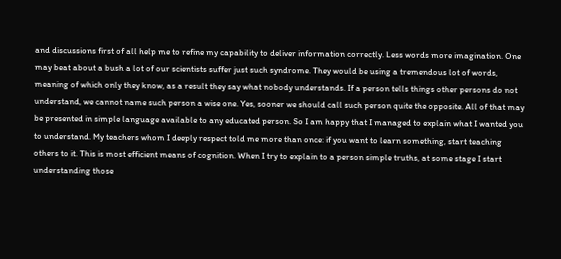and discussions first of all help me to refine my capability to deliver information correctly. Less words more imagination. One may beat about a bush a lot of our scientists suffer just such syndrome. They would be using a tremendous lot of words, meaning of which only they know, as a result they say what nobody understands. If a person tells things other persons do not understand, we cannot name such person a wise one. Yes, sooner we should call such person quite the opposite. All of that may be presented in simple language available to any educated person. So I am happy that I managed to explain what I wanted you to understand. My teachers whom I deeply respect told me more than once: if you want to learn something, start teaching others to it. This is most efficient means of cognition. When I try to explain to a person simple truths, at some stage I start understanding those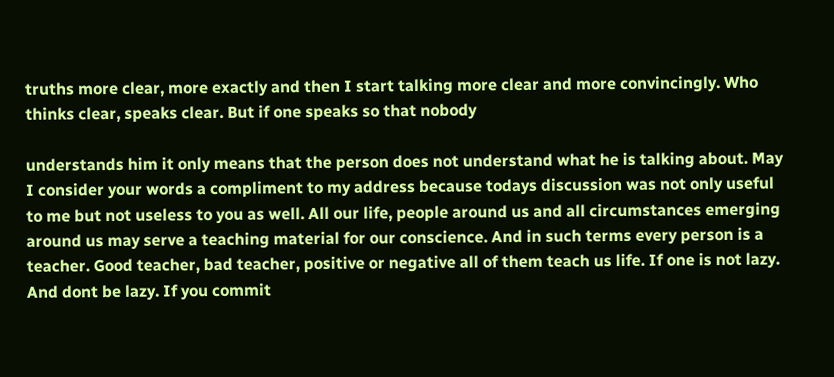truths more clear, more exactly and then I start talking more clear and more convincingly. Who thinks clear, speaks clear. But if one speaks so that nobody

understands him it only means that the person does not understand what he is talking about. May I consider your words a compliment to my address because todays discussion was not only useful to me but not useless to you as well. All our life, people around us and all circumstances emerging around us may serve a teaching material for our conscience. And in such terms every person is a teacher. Good teacher, bad teacher, positive or negative all of them teach us life. If one is not lazy. And dont be lazy. If you commit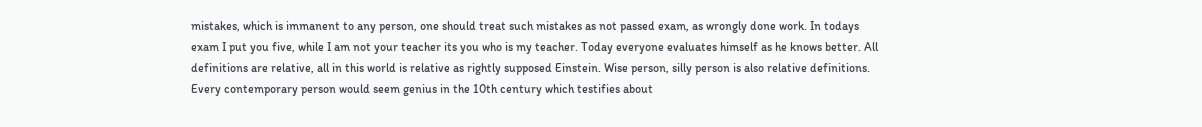mistakes, which is immanent to any person, one should treat such mistakes as not passed exam, as wrongly done work. In todays exam I put you five, while I am not your teacher its you who is my teacher. Today everyone evaluates himself as he knows better. All definitions are relative, all in this world is relative as rightly supposed Einstein. Wise person, silly person is also relative definitions. Every contemporary person would seem genius in the 10th century which testifies about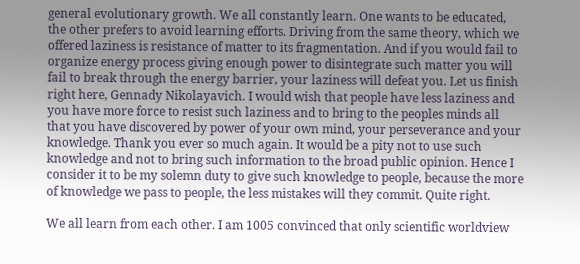general evolutionary growth. We all constantly learn. One wants to be educated, the other prefers to avoid learning efforts. Driving from the same theory, which we offered laziness is resistance of matter to its fragmentation. And if you would fail to organize energy process giving enough power to disintegrate such matter you will fail to break through the energy barrier, your laziness will defeat you. Let us finish right here, Gennady Nikolayavich. I would wish that people have less laziness and you have more force to resist such laziness and to bring to the peoples minds all that you have discovered by power of your own mind, your perseverance and your knowledge. Thank you ever so much again. It would be a pity not to use such knowledge and not to bring such information to the broad public opinion. Hence I consider it to be my solemn duty to give such knowledge to people, because the more of knowledge we pass to people, the less mistakes will they commit. Quite right.

We all learn from each other. I am 1005 convinced that only scientific worldview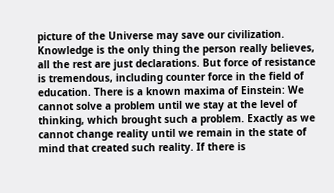picture of the Universe may save our civilization. Knowledge is the only thing the person really believes, all the rest are just declarations. But force of resistance is tremendous, including counter force in the field of education. There is a known maxima of Einstein: We cannot solve a problem until we stay at the level of thinking, which brought such a problem. Exactly as we cannot change reality until we remain in the state of mind that created such reality. If there is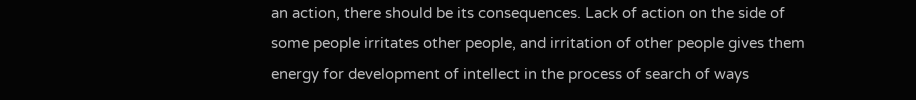an action, there should be its consequences. Lack of action on the side of some people irritates other people, and irritation of other people gives them energy for development of intellect in the process of search of ways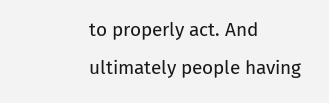to properly act. And ultimately people having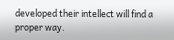developed their intellect will find a proper way.